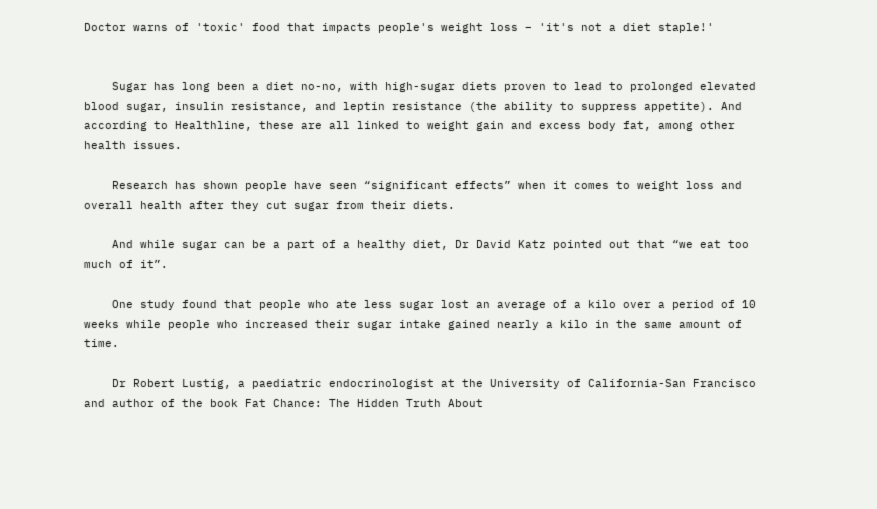Doctor warns of 'toxic' food that impacts people's weight loss – 'it's not a diet staple!'


    Sugar has long been a diet no-no, with high-sugar diets proven to lead to prolonged elevated blood sugar, insulin resistance, and leptin resistance (the ability to suppress appetite). And according to Healthline, these are all linked to weight gain and excess body fat, among other health issues.

    Research has shown people have seen “significant effects” when it comes to weight loss and overall health after they cut sugar from their diets.

    And while sugar can be a part of a healthy diet, Dr David Katz pointed out that “we eat too much of it”.

    One study found that people who ate less sugar lost an average of a kilo over a period of 10 weeks while people who increased their sugar intake gained nearly a kilo in the same amount of time.

    Dr Robert Lustig, a paediatric endocrinologist at the University of California-San Francisco and author of the book Fat Chance: The Hidden Truth About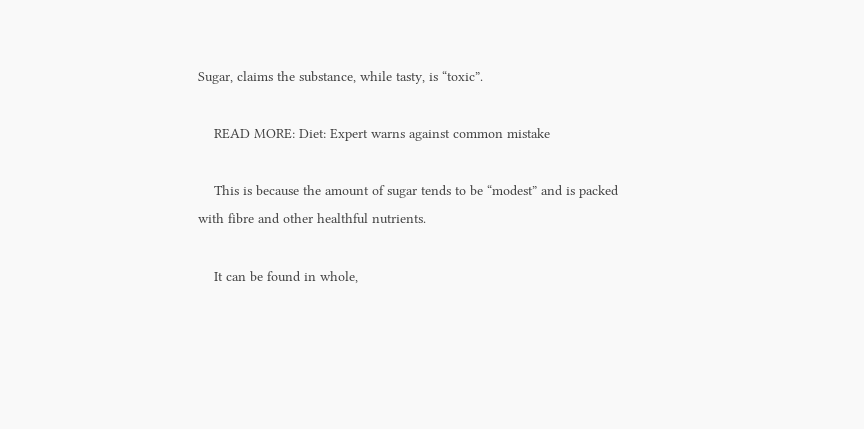Sugar, claims the substance, while tasty, is “toxic”.

    READ MORE: Diet: Expert warns against common mistake

    This is because the amount of sugar tends to be “modest” and is packed with fibre and other healthful nutrients.

    It can be found in whole,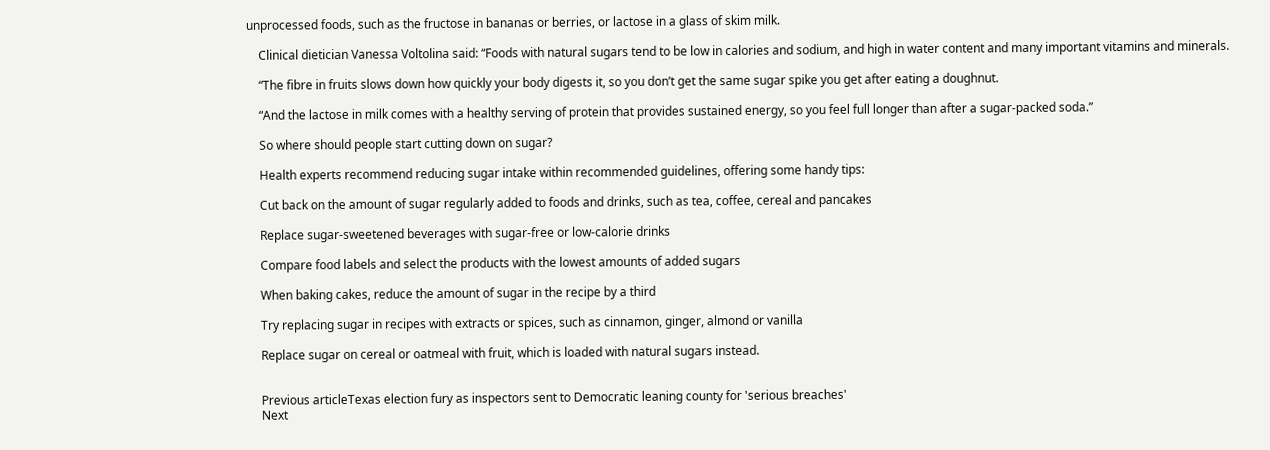unprocessed foods, such as the fructose in bananas or berries, or lactose in a glass of skim milk.

    Clinical dietician Vanessa Voltolina said: “Foods with natural sugars tend to be low in calories and sodium, and high in water content and many important vitamins and minerals.

    “The fibre in fruits slows down how quickly your body digests it, so you don’t get the same sugar spike you get after eating a doughnut.

    “And the lactose in milk comes with a healthy serving of protein that provides sustained energy, so you feel full longer than after a sugar-packed soda.”

    So where should people start cutting down on sugar?

    Health experts recommend reducing sugar intake within recommended guidelines, offering some handy tips:

    Cut back on the amount of sugar regularly added to foods and drinks, such as tea, coffee, cereal and pancakes

    Replace sugar-sweetened beverages with sugar-free or low-calorie drinks

    Compare food labels and select the products with the lowest amounts of added sugars

    When baking cakes, reduce the amount of sugar in the recipe by a third

    Try replacing sugar in recipes with extracts or spices, such as cinnamon, ginger, almond or vanilla

    Replace sugar on cereal or oatmeal with fruit, which is loaded with natural sugars instead.


    Previous articleTexas election fury as inspectors sent to Democratic leaning county for 'serious breaches'
    Next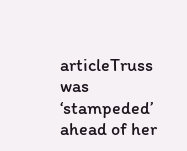articleTruss was ‘stampeded’ ahead of her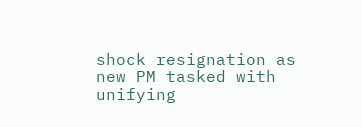shock resignation as new PM tasked with unifying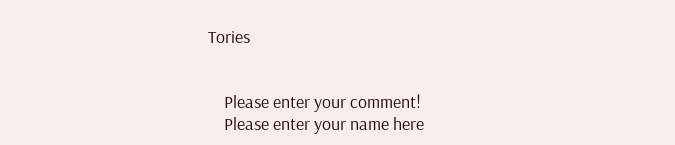Tories


    Please enter your comment!
    Please enter your name here